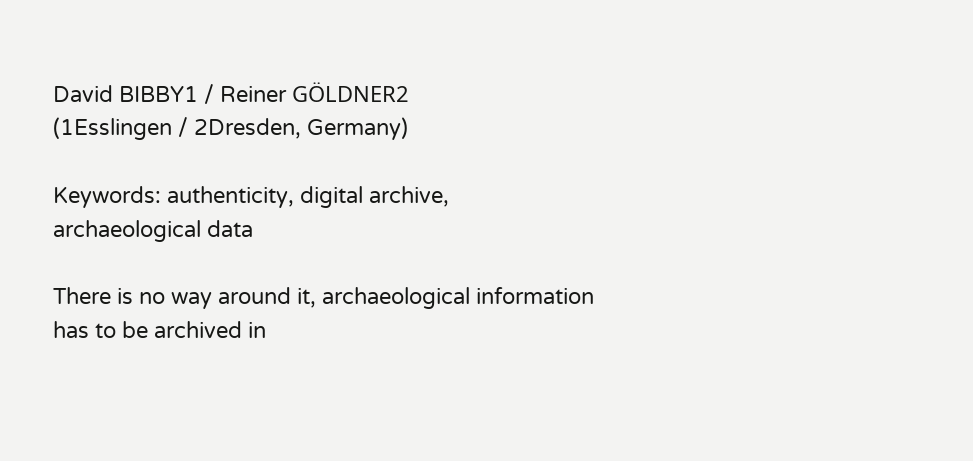David BIBBY1 / Reiner GÖLDNER2
(1Esslingen / 2Dresden, Germany)

Keywords: authenticity, digital archive, archaeological data

There is no way around it, archaeological information has to be archived in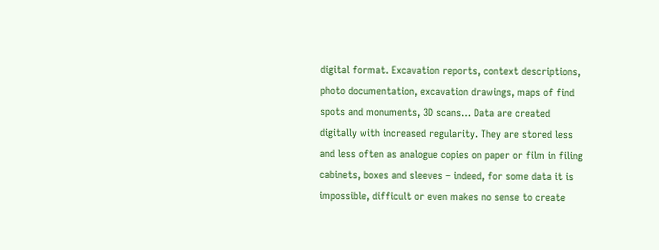digital format. Excavation reports, context descriptions, photo documentation, excavation drawings, maps of find spots and monuments, 3D scans… Data are created digitally with increased regularity. They are stored less and less often as analogue copies on paper or film in filing cabinets, boxes and sleeves – indeed, for some data it is impossible, difficult or even makes no sense to create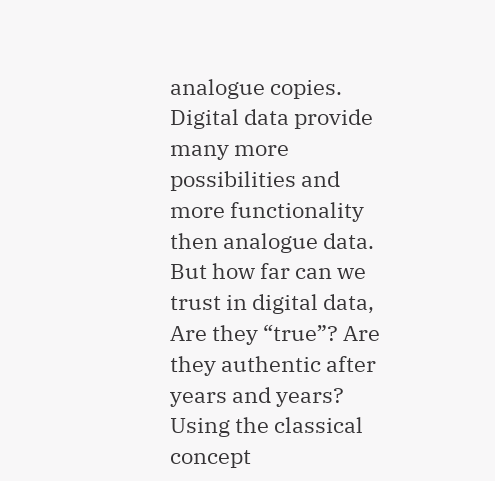analogue copies. Digital data provide many more possibilities and more functionality then analogue data. But how far can we trust in digital data, Are they “true”? Are they authentic after years and years?
Using the classical concept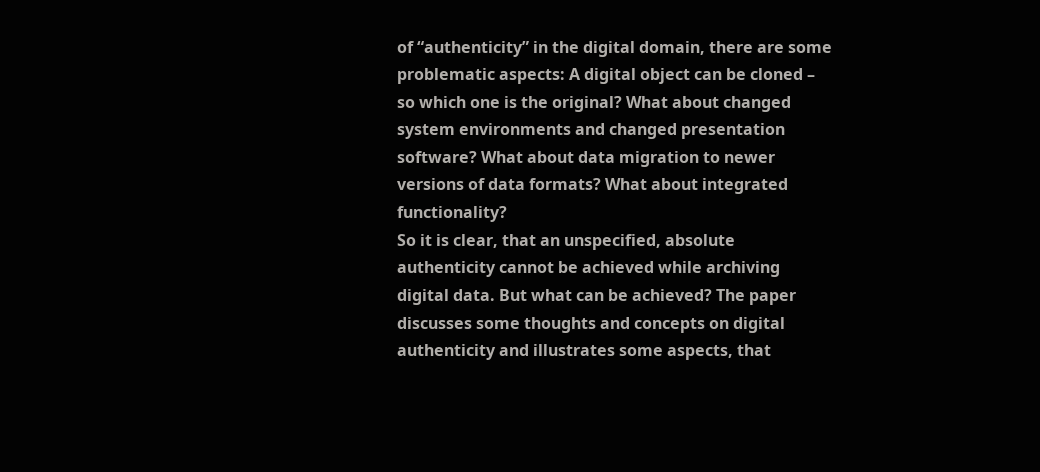of “authenticity” in the digital domain, there are some problematic aspects: A digital object can be cloned – so which one is the original? What about changed system environments and changed presentation software? What about data migration to newer versions of data formats? What about integrated functionality?
So it is clear, that an unspecified, absolute authenticity cannot be achieved while archiving digital data. But what can be achieved? The paper discusses some thoughts and concepts on digital authenticity and illustrates some aspects, that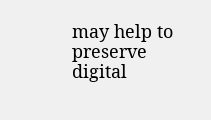may help to preserve digital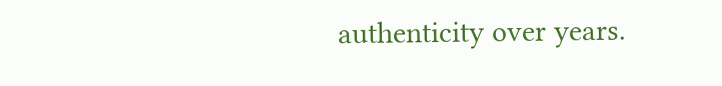authenticity over years.